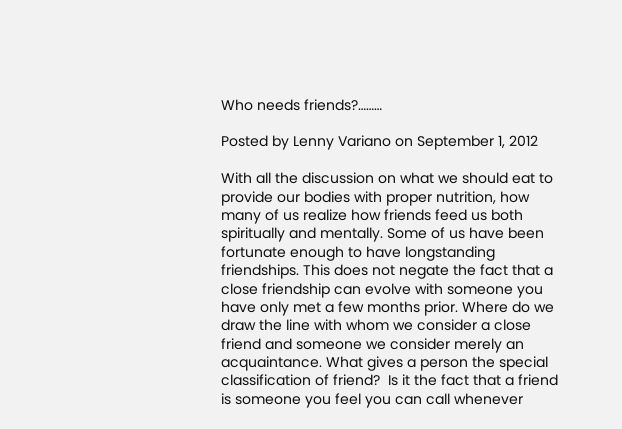Who needs friends?………

Posted by Lenny Variano on September 1, 2012

With all the discussion on what we should eat to provide our bodies with proper nutrition, how many of us realize how friends feed us both spiritually and mentally. Some of us have been fortunate enough to have longstanding friendships. This does not negate the fact that a close friendship can evolve with someone you have only met a few months prior. Where do we draw the line with whom we consider a close friend and someone we consider merely an acquaintance. What gives a person the special classification of friend?  Is it the fact that a friend is someone you feel you can call whenever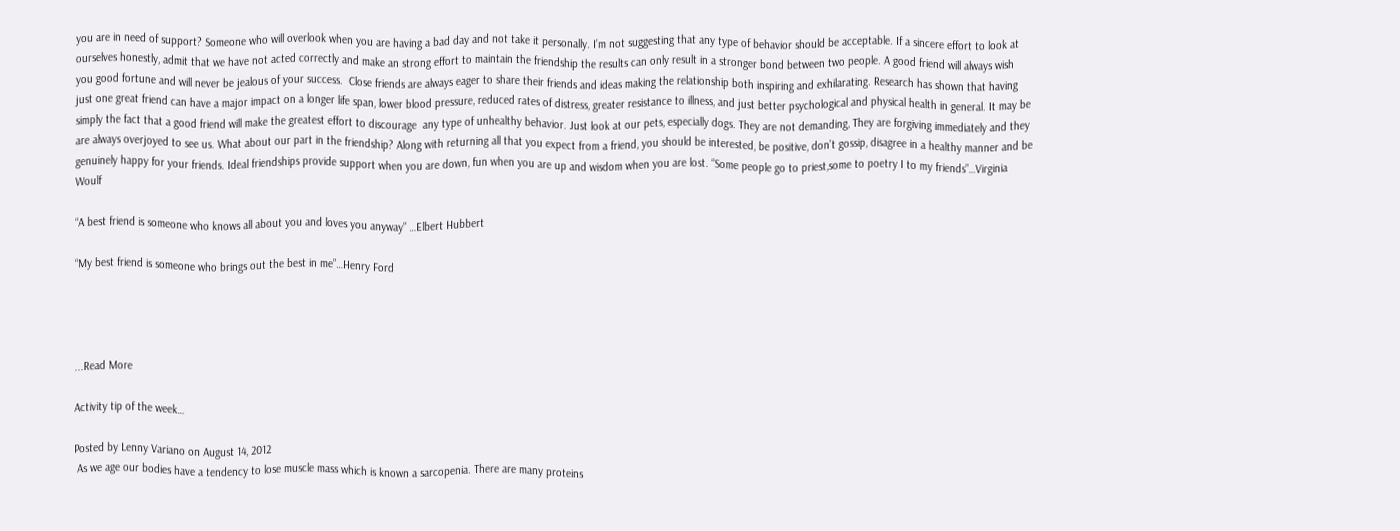you are in need of support? Someone who will overlook when you are having a bad day and not take it personally. I’m not suggesting that any type of behavior should be acceptable. If a sincere effort to look at ourselves honestly, admit that we have not acted correctly and make an strong effort to maintain the friendship the results can only result in a stronger bond between two people. A good friend will always wish you good fortune and will never be jealous of your success.  Close friends are always eager to share their friends and ideas making the relationship both inspiring and exhilarating. Research has shown that having just one great friend can have a major impact on a longer life span, lower blood pressure, reduced rates of distress, greater resistance to illness, and just better psychological and physical health in general. It may be simply the fact that a good friend will make the greatest effort to discourage  any type of unhealthy behavior. Just look at our pets, especially dogs. They are not demanding, They are forgiving immediately and they are always overjoyed to see us. What about our part in the friendship? Along with returning all that you expect from a friend, you should be interested, be positive, don’t gossip, disagree in a healthy manner and be genuinely happy for your friends. Ideal friendships provide support when you are down, fun when you are up and wisdom when you are lost. “Some people go to priest,some to poetry I to my friends”…Virginia Woulf

“A best friend is someone who knows all about you and loves you anyway” …Elbert Hubbert

“My best friend is someone who brings out the best in me”…Henry Ford




...Read More

Activity tip of the week…

Posted by Lenny Variano on August 14, 2012
 As we age our bodies have a tendency to lose muscle mass which is known a sarcopenia. There are many proteins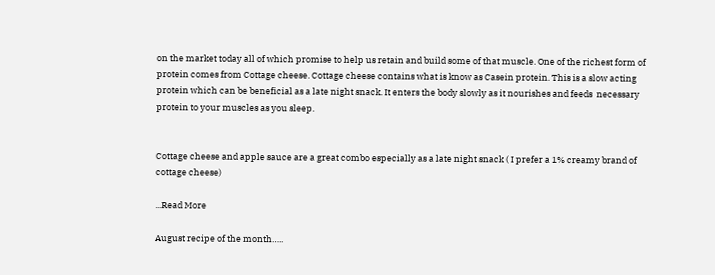on the market today all of which promise to help us retain and build some of that muscle. One of the richest form of protein comes from Cottage cheese. Cottage cheese contains what is know as Casein protein. This is a slow acting protein which can be beneficial as a late night snack. It enters the body slowly as it nourishes and feeds  necessary protein to your muscles as you sleep.


Cottage cheese and apple sauce are a great combo especially as a late night snack ( I prefer a 1% creamy brand of cottage cheese)

...Read More

August recipe of the month…..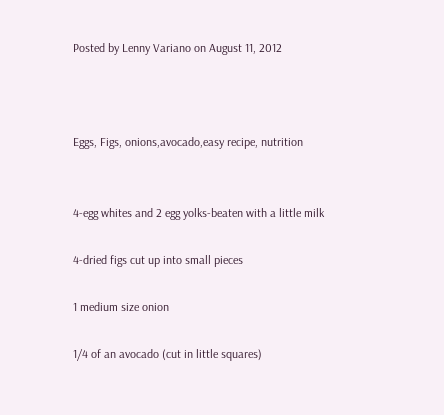Posted by Lenny Variano on August 11, 2012



Eggs, Figs, onions,avocado,easy recipe, nutrition


4-egg whites and 2 egg yolks-beaten with a little milk

4-dried figs cut up into small pieces

1 medium size onion

1/4 of an avocado (cut in little squares)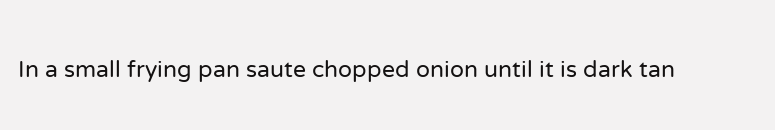In a small frying pan saute chopped onion until it is dark tan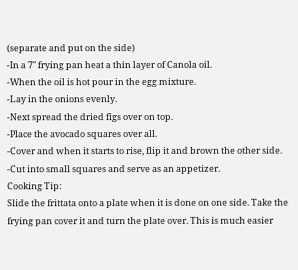(separate and put on the side)
-In a 7″ frying pan heat a thin layer of Canola oil.
-When the oil is hot pour in the egg mixture.
-Lay in the onions evenly.
-Next spread the dried figs over on top.
-Place the avocado squares over all.
-Cover and when it starts to rise, flip it and brown the other side.
-Cut into small squares and serve as an appetizer.
Cooking Tip:
Slide the frittata onto a plate when it is done on one side. Take the frying pan cover it and turn the plate over. This is much easier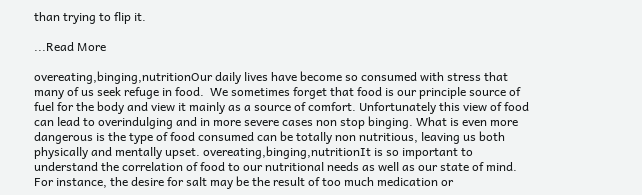than trying to flip it.

...Read More

overeating,binging,nutritionOur daily lives have become so consumed with stress that many of us seek refuge in food.  We sometimes forget that food is our principle source of fuel for the body and view it mainly as a source of comfort. Unfortunately this view of food can lead to overindulging and in more severe cases non stop binging. What is even more dangerous is the type of food consumed can be totally non nutritious, leaving us both physically and mentally upset. overeating,binging,nutritionIt is so important to understand the correlation of food to our nutritional needs as well as our state of mind. For instance, the desire for salt may be the result of too much medication or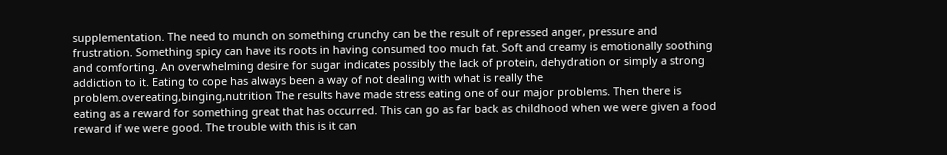supplementation. The need to munch on something crunchy can be the result of repressed anger, pressure and frustration. Something spicy can have its roots in having consumed too much fat. Soft and creamy is emotionally soothing and comforting. An overwhelming desire for sugar indicates possibly the lack of protein, dehydration or simply a strong addiction to it. Eating to cope has always been a way of not dealing with what is really the problem.overeating,binging,nutrition The results have made stress eating one of our major problems. Then there is eating as a reward for something great that has occurred. This can go as far back as childhood when we were given a food reward if we were good. The trouble with this is it can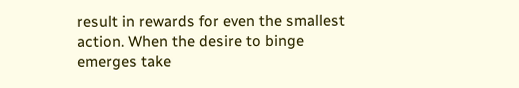result in rewards for even the smallest action. When the desire to binge emerges take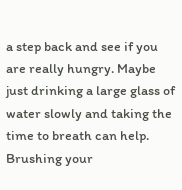a step back and see if you are really hungry. Maybe just drinking a large glass of water slowly and taking the time to breath can help. Brushing your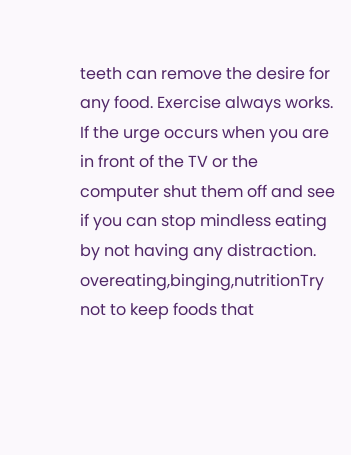teeth can remove the desire for any food. Exercise always works. If the urge occurs when you are in front of the TV or the computer shut them off and see if you can stop mindless eating by not having any distraction. overeating,binging,nutritionTry not to keep foods that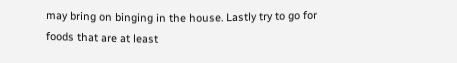may bring on binging in the house. Lastly try to go for foods that are at least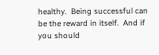healthy.  Being successful can be the reward in itself.  And if you should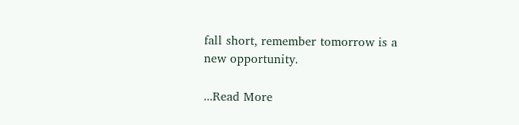fall short, remember tomorrow is a new opportunity.

...Read More